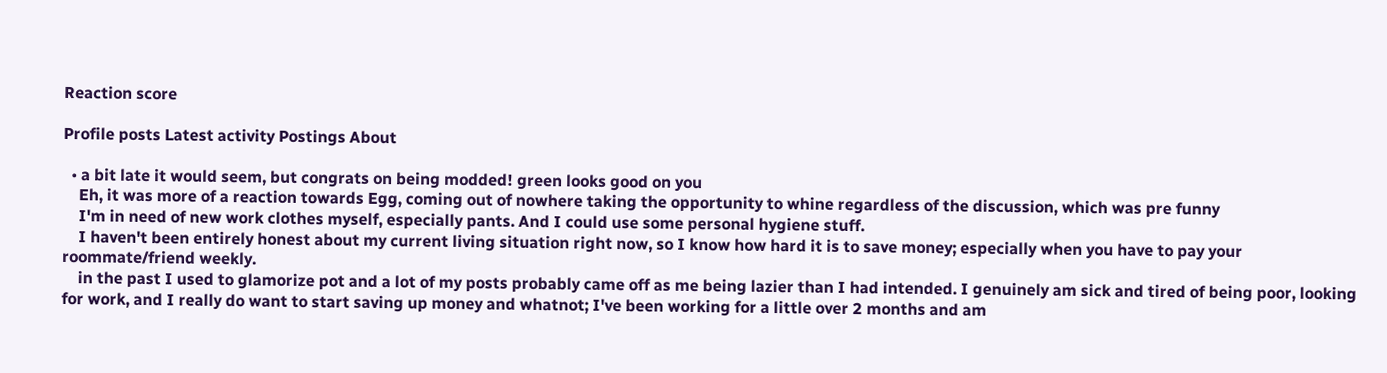Reaction score

Profile posts Latest activity Postings About

  • a bit late it would seem, but congrats on being modded! green looks good on you
    Eh, it was more of a reaction towards Egg, coming out of nowhere taking the opportunity to whine regardless of the discussion, which was pre funny
    I'm in need of new work clothes myself, especially pants. And I could use some personal hygiene stuff.
    I haven't been entirely honest about my current living situation right now, so I know how hard it is to save money; especially when you have to pay your roommate/friend weekly.
    in the past I used to glamorize pot and a lot of my posts probably came off as me being lazier than I had intended. I genuinely am sick and tired of being poor, looking for work, and I really do want to start saving up money and whatnot; I've been working for a little over 2 months and am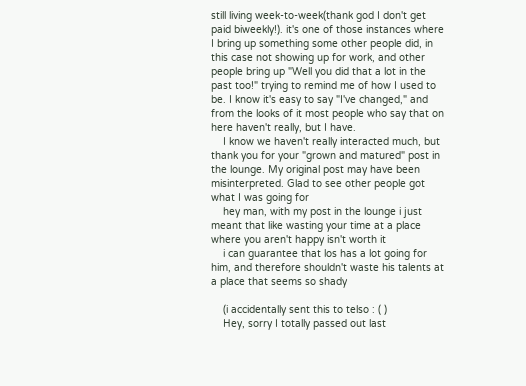still living week-to-week(thank god I don't get paid biweekly!). it's one of those instances where I bring up something some other people did, in this case not showing up for work, and other people bring up "Well you did that a lot in the past too!" trying to remind me of how I used to be. I know it's easy to say "I've changed," and from the looks of it most people who say that on here haven't really, but I have.
    I know we haven't really interacted much, but thank you for your "grown and matured" post in the lounge. My original post may have been misinterpreted. Glad to see other people got what I was going for
    hey man, with my post in the lounge i just meant that like wasting your time at a place where you aren't happy isn't worth it
    i can guarantee that los has a lot going for him, and therefore shouldn't waste his talents at a place that seems so shady

    (i accidentally sent this to telso : ( )
    Hey, sorry I totally passed out last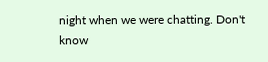night when we were chatting. Don't know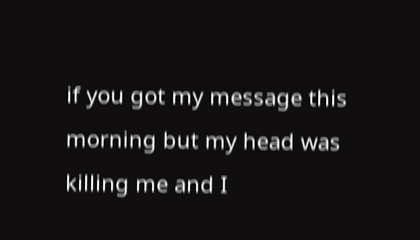if you got my message this morning but my head was killing me and I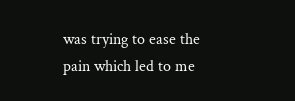was trying to ease the pain which led to me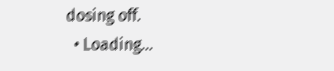dosing off.
  • Loading…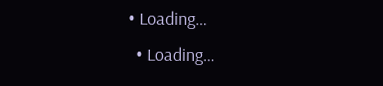• Loading…
  • Loading…